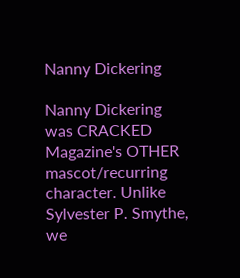Nanny Dickering

Nanny Dickering was CRACKED Magazine's OTHER mascot/recurring character. Unlike Sylvester P. Smythe, we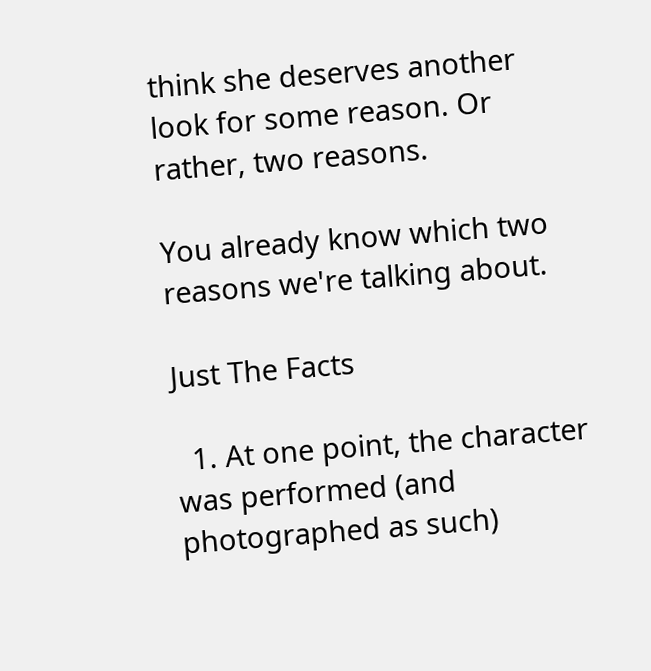think she deserves another look for some reason. Or rather, two reasons.

You already know which two reasons we're talking about.

Just The Facts

  1. At one point, the character was performed (and photographed as such)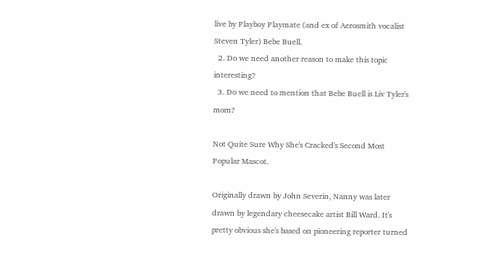live by Playboy Playmate (and ex of Aerosmith vocalist Steven Tyler) Bebe Buell.
  2. Do we need another reason to make this topic interesting?
  3. Do we need to mention that Bebe Buell is Liv Tyler's mom?

Not Quite Sure Why She's Cracked's Second Most Popular Mascot.

Originally drawn by John Severin, Nanny was later drawn by legendary cheesecake artist Bill Ward. It's pretty obvious she's based on pioneering reporter turned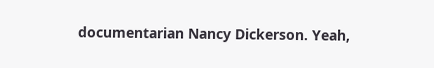documentarian Nancy Dickerson. Yeah,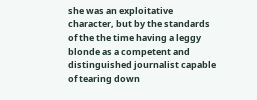she was an exploitative character, but by the standards of the the time having a leggy blonde as a competent and distinguished journalist capable of tearing down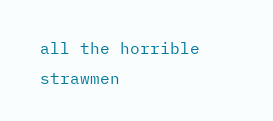all the horrible strawmen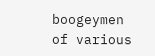boogeymen of various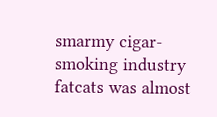smarmy cigar-smoking industry fatcats was almost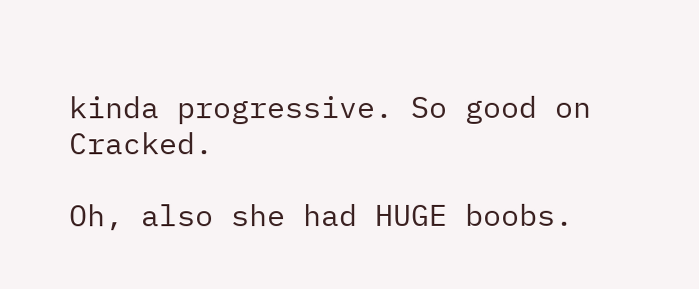kinda progressive. So good on Cracked.

Oh, also she had HUGE boobs.